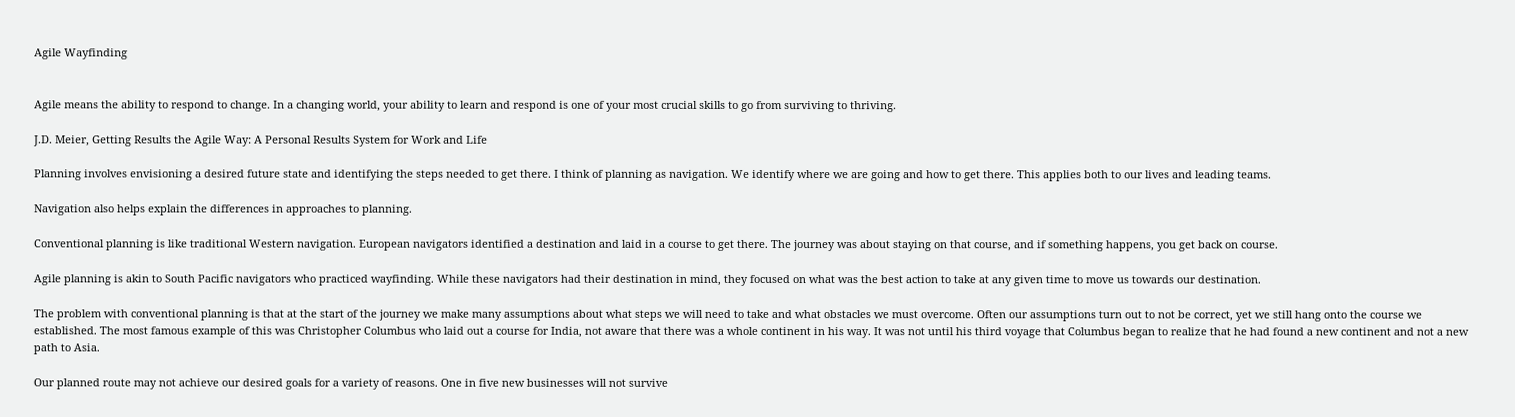Agile Wayfinding


Agile means the ability to respond to change. In a changing world, your ability to learn and respond is one of your most crucial skills to go from surviving to thriving.

J.D. Meier, Getting Results the Agile Way: A Personal Results System for Work and Life

Planning involves envisioning a desired future state and identifying the steps needed to get there. I think of planning as navigation. We identify where we are going and how to get there. This applies both to our lives and leading teams.

Navigation also helps explain the differences in approaches to planning.

Conventional planning is like traditional Western navigation. European navigators identified a destination and laid in a course to get there. The journey was about staying on that course, and if something happens, you get back on course.

Agile planning is akin to South Pacific navigators who practiced wayfinding. While these navigators had their destination in mind, they focused on what was the best action to take at any given time to move us towards our destination.

The problem with conventional planning is that at the start of the journey we make many assumptions about what steps we will need to take and what obstacles we must overcome. Often our assumptions turn out to not be correct, yet we still hang onto the course we established. The most famous example of this was Christopher Columbus who laid out a course for India, not aware that there was a whole continent in his way. It was not until his third voyage that Columbus began to realize that he had found a new continent and not a new path to Asia.

Our planned route may not achieve our desired goals for a variety of reasons. One in five new businesses will not survive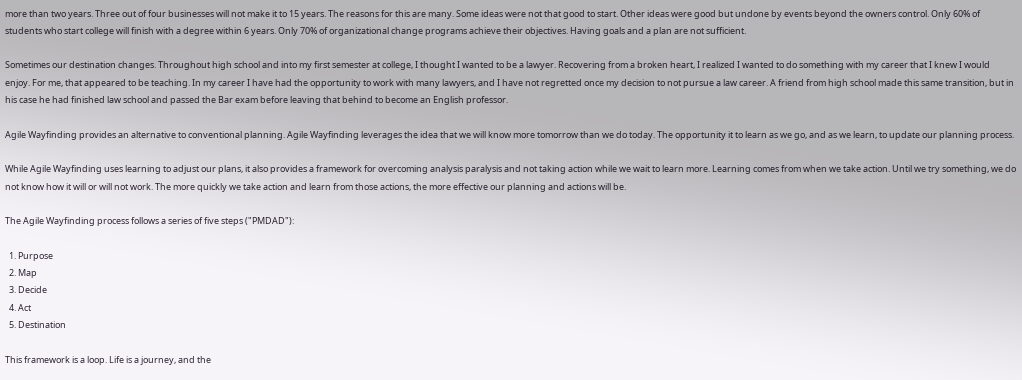more than two years. Three out of four businesses will not make it to 15 years. The reasons for this are many. Some ideas were not that good to start. Other ideas were good but undone by events beyond the owners control. Only 60% of students who start college will finish with a degree within 6 years. Only 70% of organizational change programs achieve their objectives. Having goals and a plan are not sufficient.

Sometimes our destination changes. Throughout high school and into my first semester at college, I thought I wanted to be a lawyer. Recovering from a broken heart, I realized I wanted to do something with my career that I knew I would enjoy. For me, that appeared to be teaching. In my career I have had the opportunity to work with many lawyers, and I have not regretted once my decision to not pursue a law career. A friend from high school made this same transition, but in his case he had finished law school and passed the Bar exam before leaving that behind to become an English professor.

Agile Wayfinding provides an alternative to conventional planning. Agile Wayfinding leverages the idea that we will know more tomorrow than we do today. The opportunity it to learn as we go, and as we learn, to update our planning process.

While Agile Wayfinding uses learning to adjust our plans, it also provides a framework for overcoming analysis paralysis and not taking action while we wait to learn more. Learning comes from when we take action. Until we try something, we do not know how it will or will not work. The more quickly we take action and learn from those actions, the more effective our planning and actions will be.

The Agile Wayfinding process follows a series of five steps ("PMDAD"):

  1. Purpose
  2. Map
  3. Decide
  4. Act
  5. Destination

This framework is a loop. Life is a journey, and the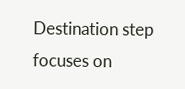Destination step focuses on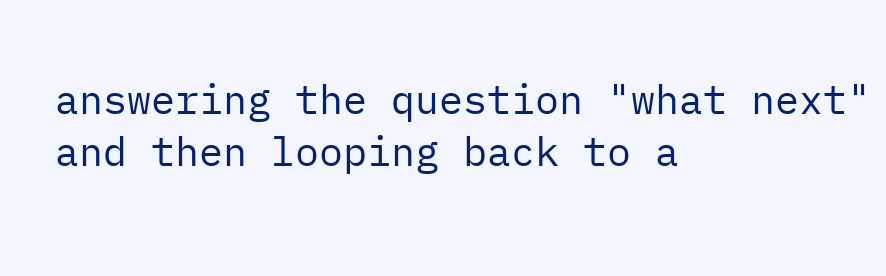answering the question "what next" and then looping back to a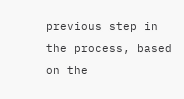previous step in the process, based on the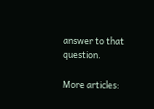answer to that question.

More articles: